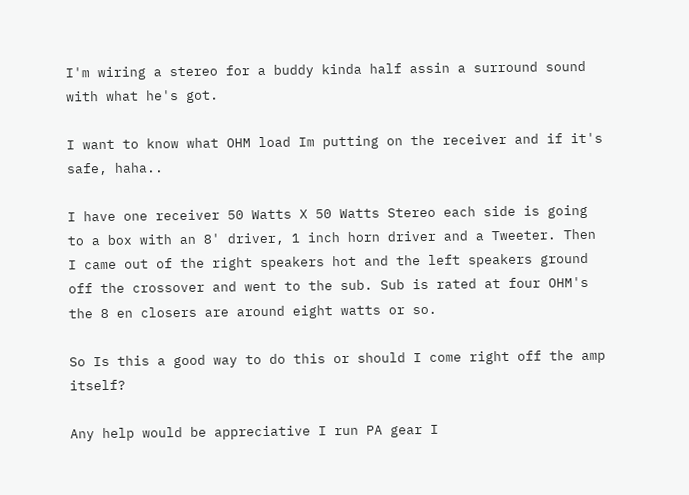I'm wiring a stereo for a buddy kinda half assin a surround sound with what he's got.

I want to know what OHM load Im putting on the receiver and if it's safe, haha..

I have one receiver 50 Watts X 50 Watts Stereo each side is going to a box with an 8' driver, 1 inch horn driver and a Tweeter. Then I came out of the right speakers hot and the left speakers ground off the crossover and went to the sub. Sub is rated at four OHM's the 8 en closers are around eight watts or so.

So Is this a good way to do this or should I come right off the amp itself?

Any help would be appreciative I run PA gear I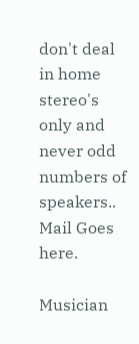don't deal in home stereo's only and never odd numbers of speakers..
Mail Goes here.

Musician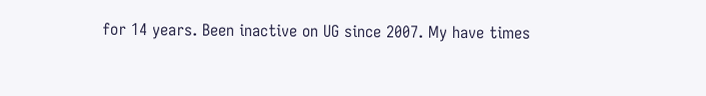for 14 years. Been inactive on UG since 2007. My have times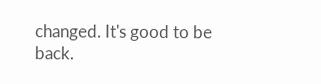changed. It's good to be back.